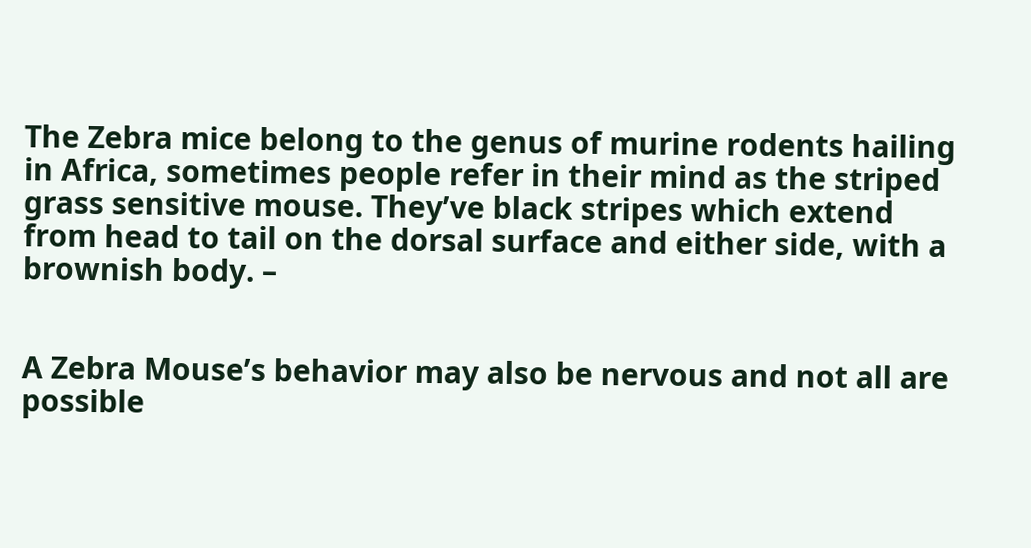The Zebra mice belong to the genus of murine rodents hailing in Africa, sometimes people refer in their mind as the striped grass sensitive mouse. They’ve black stripes which extend from head to tail on the dorsal surface and either side, with a brownish body. –


A Zebra Mouse’s behavior may also be nervous and not all are possible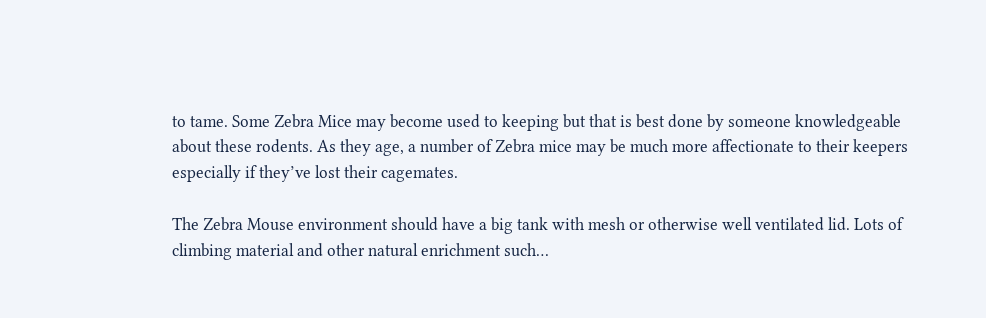to tame. Some Zebra Mice may become used to keeping but that is best done by someone knowledgeable about these rodents. As they age, a number of Zebra mice may be much more affectionate to their keepers especially if they’ve lost their cagemates.

The Zebra Mouse environment should have a big tank with mesh or otherwise well ventilated lid. Lots of climbing material and other natural enrichment such…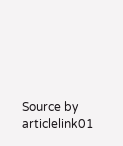Source by articlelink01